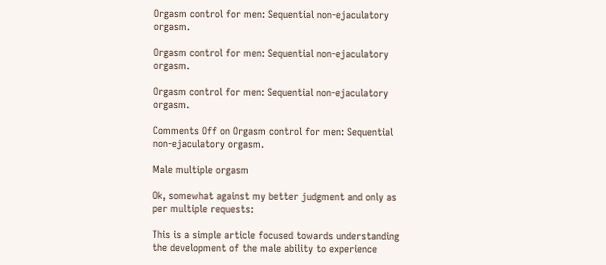Orgasm control for men: Sequential non-ejaculatory orgasm.

Orgasm control for men: Sequential non-ejaculatory orgasm.

Orgasm control for men: Sequential non-ejaculatory orgasm.

Comments Off on Orgasm control for men: Sequential non-ejaculatory orgasm.

Male multiple orgasm

Ok, somewhat against my better judgment and only as per multiple requests:

This is a simple article focused towards understanding the development of the male ability to experience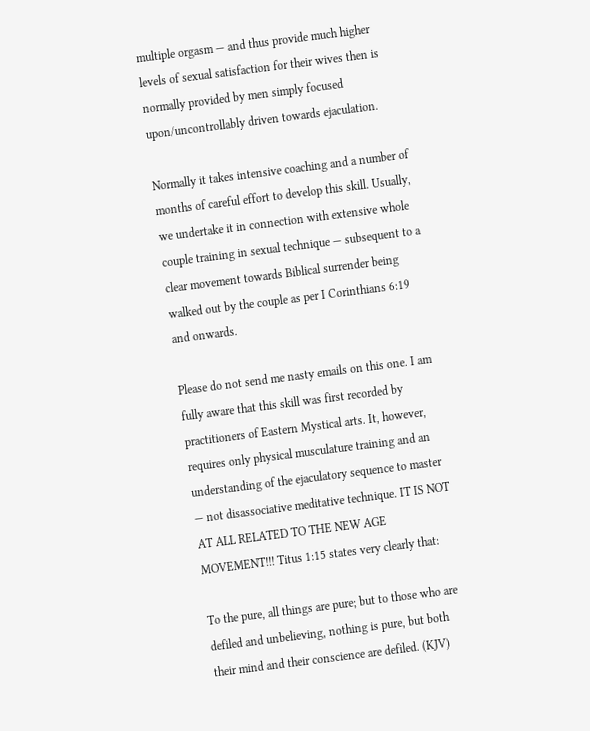multiple orgasm — and thus provide much higher levels of sexual satisfaction for their wives then is normally provided by men simply focused upon/uncontrollably driven towards ejaculation.

Normally it takes intensive coaching and a number of months of careful effort to develop this skill. Usually, we undertake it in connection with extensive whole couple training in sexual technique — subsequent to a clear movement towards Biblical surrender being walked out by the couple as per I Corinthians 6:19 and onwards.

Please do not send me nasty emails on this one. I am fully aware that this skill was first recorded by practitioners of Eastern Mystical arts. It, however, requires only physical musculature training and an understanding of the ejaculatory sequence to master — not disassociative meditative technique. IT IS NOT AT ALL RELATED TO THE NEW AGE MOVEMENT!!! Titus 1:15 states very clearly that:

To the pure, all things are pure; but to those who are defiled and unbelieving, nothing is pure, but both their mind and their conscience are defiled. (KJV)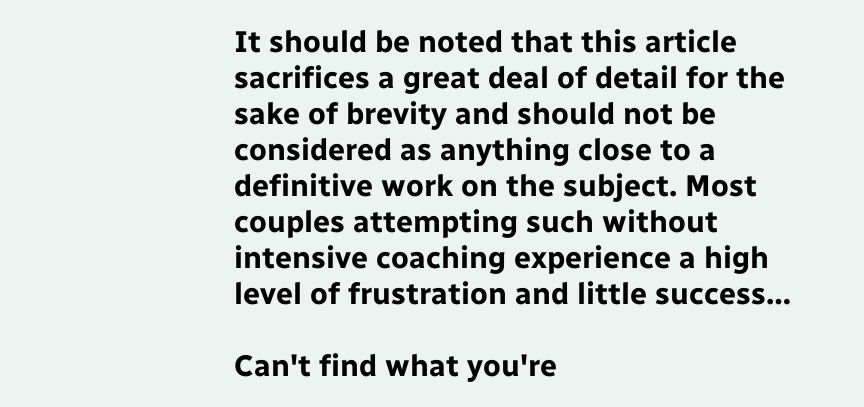It should be noted that this article sacrifices a great deal of detail for the sake of brevity and should not be considered as anything close to a definitive work on the subject. Most couples attempting such without intensive coaching experience a high level of frustration and little success…

Can't find what you're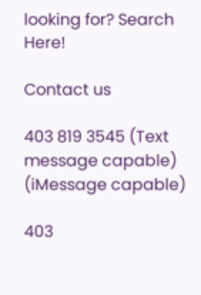looking for? Search Here!

Contact us

403 819 3545 (Text message capable) (iMessage capable)

403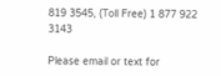819 3545, (Toll Free) 1 877 922 3143

Please email or text for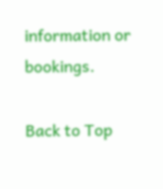information or bookings.

Back to Top